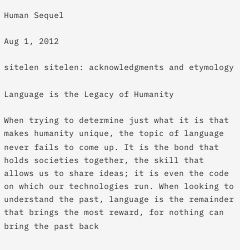Human Sequel

Aug 1, 2012

sitelen sitelen: acknowledgments and etymology

Language is the Legacy of Humanity

When trying to determine just what it is that makes humanity unique, the topic of language never fails to come up. It is the bond that holds societies together, the skill that allows us to share ideas; it is even the code on which our technologies run. When looking to understand the past, language is the remainder that brings the most reward, for nothing can bring the past back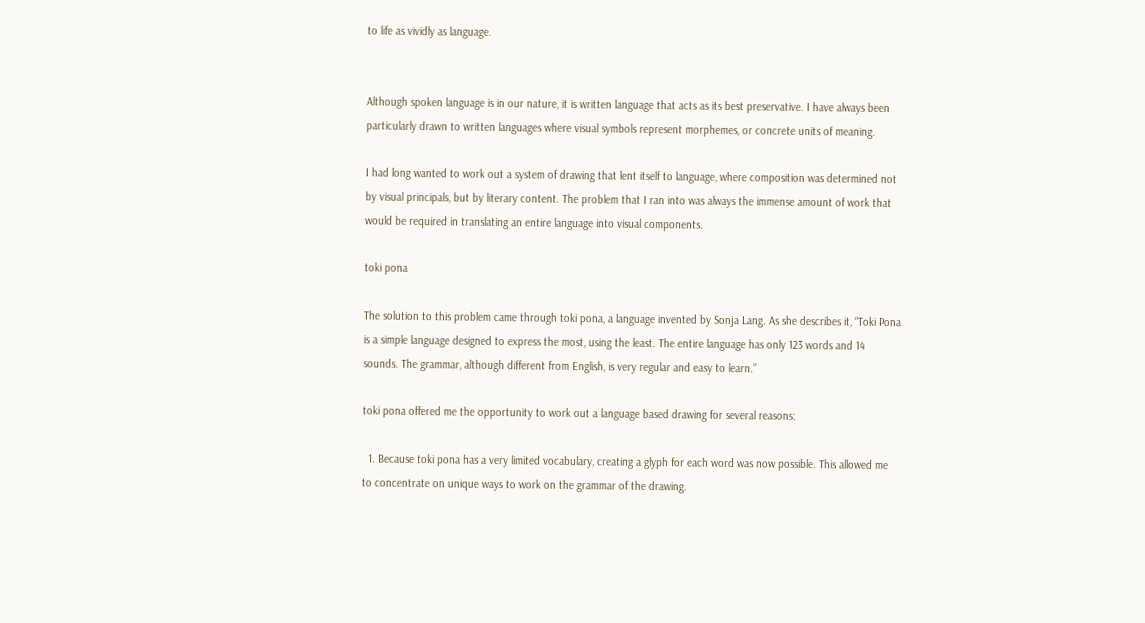to life as vividly as language.


Although spoken language is in our nature, it is written language that acts as its best preservative. I have always been particularly drawn to written languages where visual symbols represent morphemes, or concrete units of meaning.

I had long wanted to work out a system of drawing that lent itself to language, where composition was determined not by visual principals, but by literary content. The problem that I ran into was always the immense amount of work that would be required in translating an entire language into visual components.

toki pona

The solution to this problem came through toki pona, a language invented by Sonja Lang. As she describes it, “Toki Pona is a simple language designed to express the most, using the least. The entire language has only 123 words and 14 sounds. The grammar, although different from English, is very regular and easy to learn.”

toki pona offered me the opportunity to work out a language based drawing for several reasons:

  1. Because toki pona has a very limited vocabulary, creating a glyph for each word was now possible. This allowed me to concentrate on unique ways to work on the grammar of the drawing.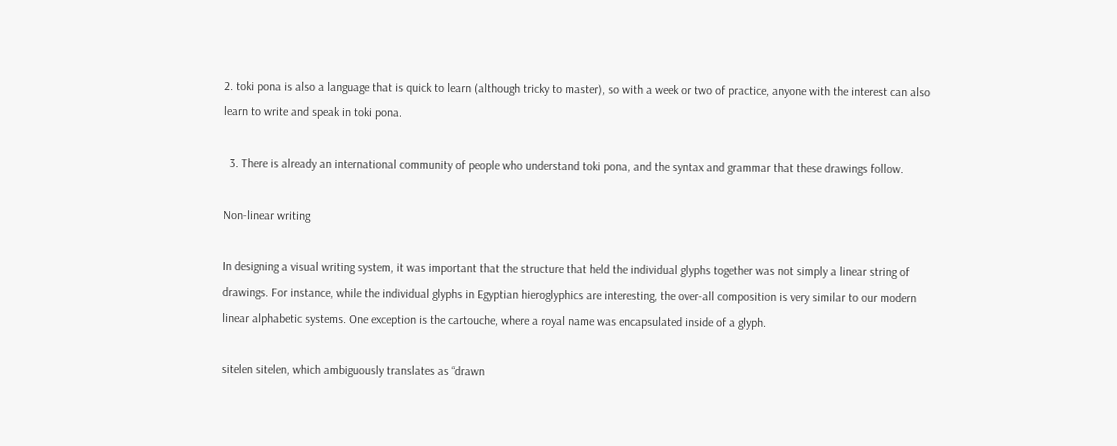2. toki pona is also a language that is quick to learn (although tricky to master), so with a week or two of practice, anyone with the interest can also learn to write and speak in toki pona.

  3. There is already an international community of people who understand toki pona, and the syntax and grammar that these drawings follow.

Non-linear writing

In designing a visual writing system, it was important that the structure that held the individual glyphs together was not simply a linear string of drawings. For instance, while the individual glyphs in Egyptian hieroglyphics are interesting, the over-all composition is very similar to our modern linear alphabetic systems. One exception is the cartouche, where a royal name was encapsulated inside of a glyph.

sitelen sitelen, which ambiguously translates as “drawn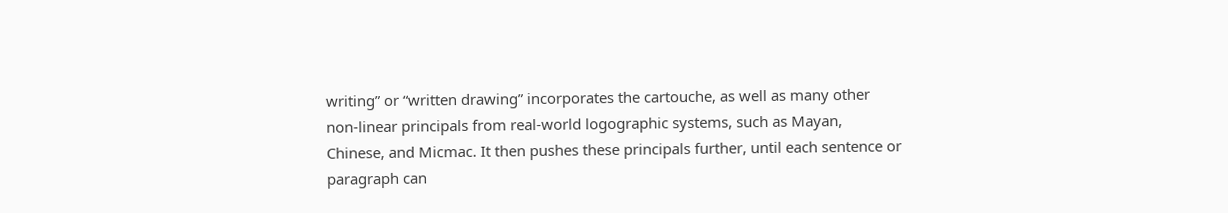writing” or “written drawing” incorporates the cartouche, as well as many other non-linear principals from real-world logographic systems, such as Mayan, Chinese, and Micmac. It then pushes these principals further, until each sentence or paragraph can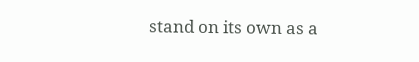stand on its own as a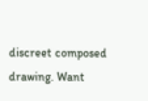discreet composed drawing. Want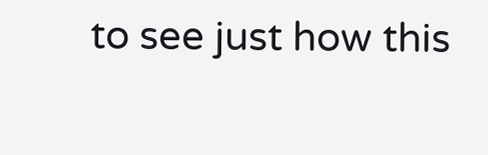to see just how this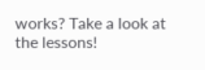works? Take a look at the lessons!